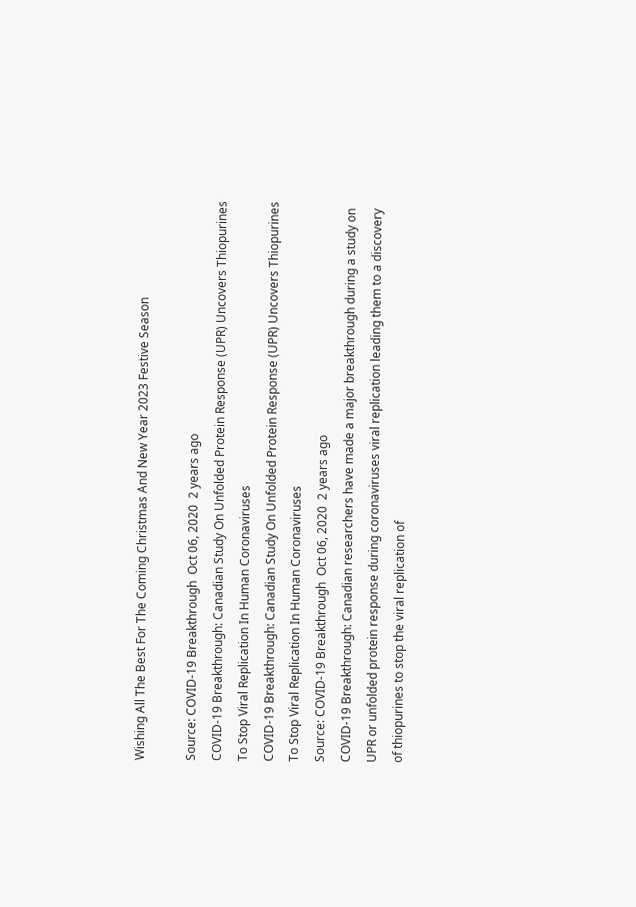Wishing All The Best For The Coming Christmas And New Year 2023 Festive Season

Source: COVID-19 Breakthrough  Oct 06, 2020  2 years ago
COVID-19 Breakthrough: Canadian Study On Unfolded Protein Response (UPR) Uncovers Thiopurines To Stop Viral Replication In Human Coronaviruses
COVID-19 Breakthrough: Canadian Study On Unfolded Protein Response (UPR) Uncovers Thiopurines To Stop Viral Replication In Human Coronaviruses
Source: COVID-19 Breakthrough  Oct 06, 2020  2 years ago
COVID-19 Breakthrough: Canadian researchers have made a major breakthrough during a study on UPR or unfolded protein response during coronaviruses viral replication leading them to a discovery of thiopurines to stop the viral replication of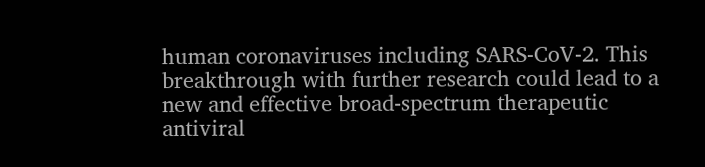human coronaviruses including SARS-CoV-2. This breakthrough with further research could lead to a new and effective broad-spectrum therapeutic antiviral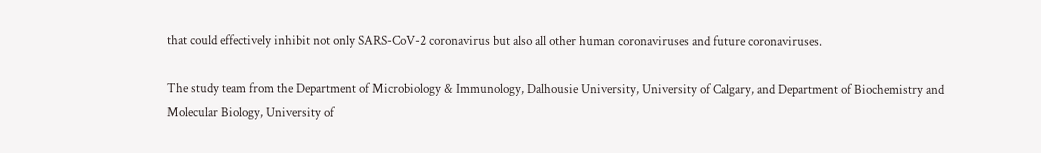that could effectively inhibit not only SARS-CoV-2 coronavirus but also all other human coronaviruses and future coronaviruses.

The study team from the Department of Microbiology & Immunology, Dalhousie University, University of Calgary, and Department of Biochemistry and Molecular Biology, University of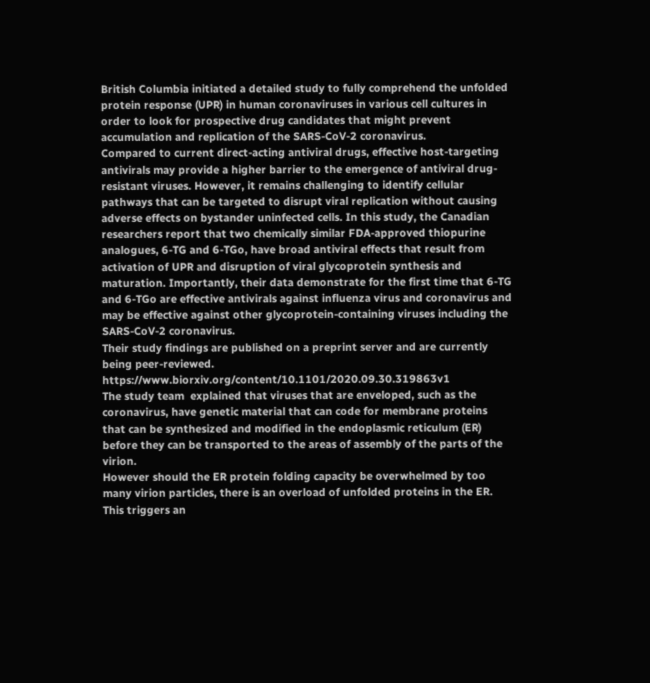British Columbia initiated a detailed study to fully comprehend the unfolded protein response (UPR) in human coronaviruses in various cell cultures in order to look for prospective drug candidates that might prevent accumulation and replication of the SARS-CoV-2 coronavirus.
Compared to current direct-acting antiviral drugs, effective host-targeting antivirals may provide a higher barrier to the emergence of antiviral drug-resistant viruses. However, it remains challenging to identify cellular pathways that can be targeted to disrupt viral replication without causing adverse effects on bystander uninfected cells. In this study, the Canadian researchers report that two chemically similar FDA-approved thiopurine analogues, 6-TG and 6-TGo, have broad antiviral effects that result from activation of UPR and disruption of viral glycoprotein synthesis and maturation. Importantly, their data demonstrate for the first time that 6-TG and 6-TGo are effective antivirals against influenza virus and coronavirus and may be effective against other glycoprotein-containing viruses including the SARS-CoV-2 coronavirus.
Their study findings are published on a preprint server and are currently being peer-reviewed. https://www.biorxiv.org/content/10.1101/2020.09.30.319863v1
The study team  explained that viruses that are enveloped, such as the coronavirus, have genetic material that can code for membrane proteins that can be synthesized and modified in the endoplasmic reticulum (ER) before they can be transported to the areas of assembly of the parts of the virion.
However should the ER protein folding capacity be overwhelmed by too many virion particles, there is an overload of unfolded proteins in the ER. This triggers an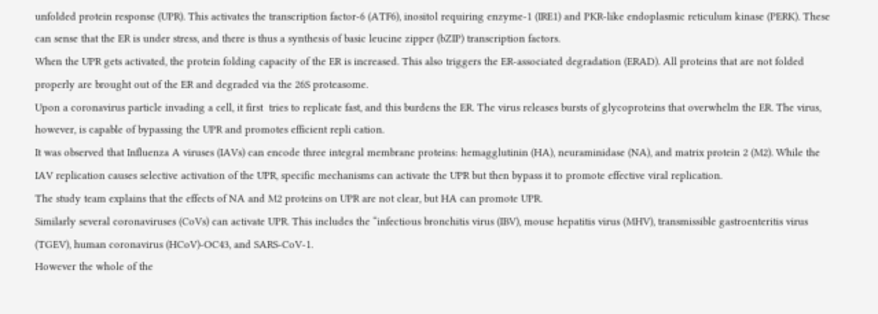unfolded protein response (UPR). This activates the transcription factor-6 (ATF6), inositol requiring enzyme-1 (IRE1) and PKR-like endoplasmic reticulum kinase (PERK). These can sense that the ER is under stress, and there is thus a synthesis of basic leucine zipper (bZIP) transcription factors.
When the UPR gets activated, the protein folding capacity of the ER is increased. This also triggers the ER-associated degradation (ERAD). All proteins that are not folded properly are brought out of the ER and degraded via the 26S proteasome.
Upon a coronavirus particle invading a cell, it first  tries to replicate fast, and this burdens the ER. The virus releases bursts of glycoproteins that overwhelm the ER. The virus, however, is capable of bypassing the UPR and promotes efficient repli cation.
It was observed that Influenza A viruses (IAVs) can encode three integral membrane proteins: hemagglutinin (HA), neuraminidase (NA), and matrix protein 2 (M2). While the IAV replication causes selective activation of the UPR, specific mechanisms can activate the UPR but then bypass it to promote effective viral replication.
The study team explains that the effects of NA and M2 proteins on UPR are not clear, but HA can promote UPR.
Similarly several coronaviruses (CoVs) can activate UPR. This includes the “infectious bronchitis virus (IBV), mouse hepatitis virus (MHV), transmissible gastroenteritis virus (TGEV), human coronavirus (HCoV)-OC43, and SARS-CoV-1.
However the whole of the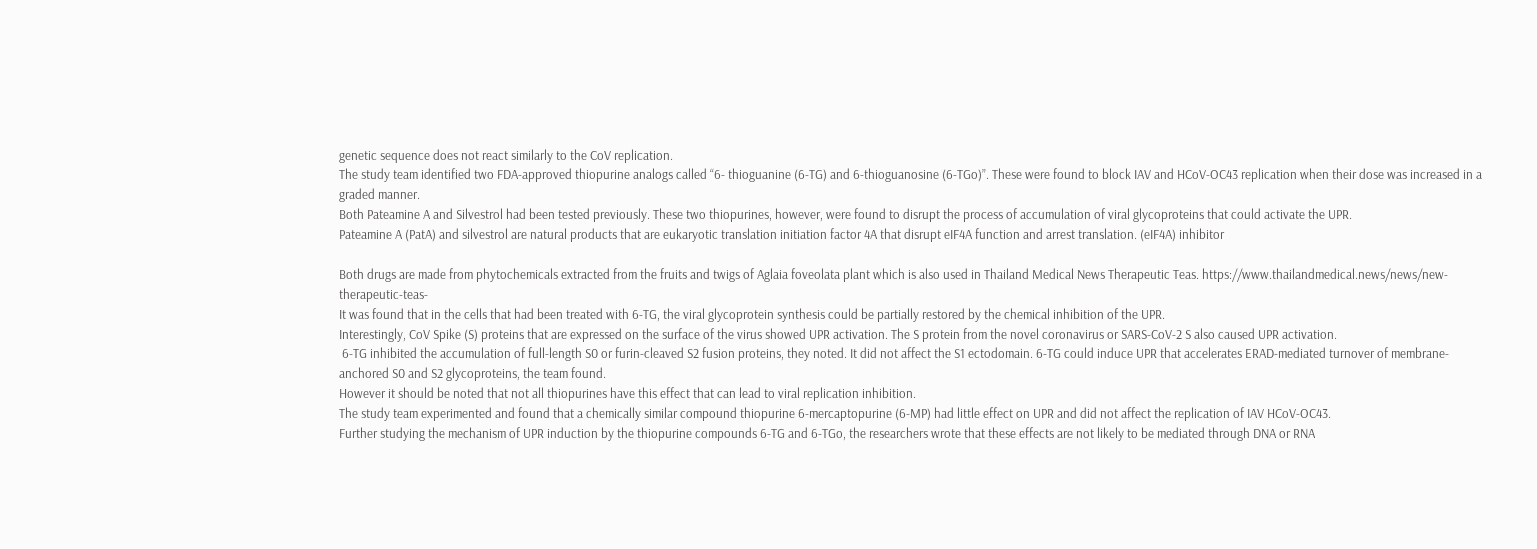genetic sequence does not react similarly to the CoV replication.
The study team identified two FDA-approved thiopurine analogs called “6- thioguanine (6-TG) and 6-thioguanosine (6-TGo)”. These were found to block IAV and HCoV-OC43 replication when their dose was increased in a graded manner.
Both Pateamine A and Silvestrol had been tested previously. These two thiopurines, however, were found to disrupt the process of accumulation of viral glycoproteins that could activate the UPR.
Pateamine A (PatA) and silvestrol are natural products that are eukaryotic translation initiation factor 4A that disrupt eIF4A function and arrest translation. (eIF4A) inhibitor

Both drugs are made from phytochemicals extracted from the fruits and twigs of Aglaia foveolata plant which is also used in Thailand Medical News Therapeutic Teas. https://www.thailandmedical.news/news/new-therapeutic-teas-
It was found that in the cells that had been treated with 6-TG, the viral glycoprotein synthesis could be partially restored by the chemical inhibition of the UPR.
Interestingly, CoV Spike (S) proteins that are expressed on the surface of the virus showed UPR activation. The S protein from the novel coronavirus or SARS-CoV-2 S also caused UPR activation.
 6-TG inhibited the accumulation of full-length S0 or furin-cleaved S2 fusion proteins, they noted. It did not affect the S1 ectodomain. 6-TG could induce UPR that accelerates ERAD-mediated turnover of membrane-anchored S0 and S2 glycoproteins, the team found.
However it should be noted that not all thiopurines have this effect that can lead to viral replication inhibition.
The study team experimented and found that a chemically similar compound thiopurine 6-mercaptopurine (6-MP) had little effect on UPR and did not affect the replication of IAV HCoV-OC43.
Further studying the mechanism of UPR induction by the thiopurine compounds 6-TG and 6-TGo, the researchers wrote that these effects are not likely to be mediated through DNA or RNA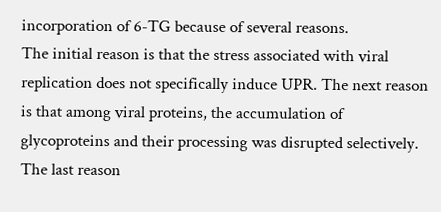incorporation of 6-TG because of several reasons.
The initial reason is that the stress associated with viral replication does not specifically induce UPR. The next reason is that among viral proteins, the accumulation of glycoproteins and their processing was disrupted selectively. The last reason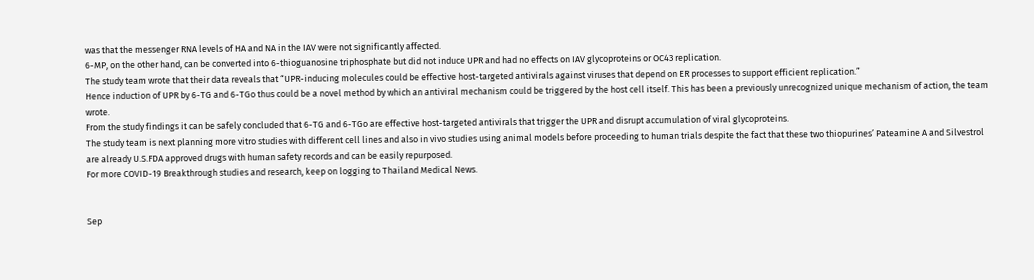was that the messenger RNA levels of HA and NA in the IAV were not significantly affected.
6-MP, on the other hand, can be converted into 6-thioguanosine triphosphate but did not induce UPR and had no effects on IAV glycoproteins or OC43 replication.
The study team wrote that their data reveals that “UPR-inducing molecules could be effective host-targeted antivirals against viruses that depend on ER processes to support efficient replication.”
Hence induction of UPR by 6-TG and 6-TGo thus could be a novel method by which an antiviral mechanism could be triggered by the host cell itself. This has been a previously unrecognized unique mechanism of action, the team wrote.
From the study findings it can be safely concluded that 6-TG and 6-TGo are effective host-targeted antivirals that trigger the UPR and disrupt accumulation of viral glycoproteins.
The study team is next planning more vitro studies with different cell lines and also in vivo studies using animal models before proceeding to human trials despite the fact that these two thiopurines’ Pateamine A and Silvestrol are already U.S.FDA approved drugs with human safety records and can be easily repurposed.
For more COVID-19 Breakthrough studies and research, keep on logging to Thailand Medical News.


Sep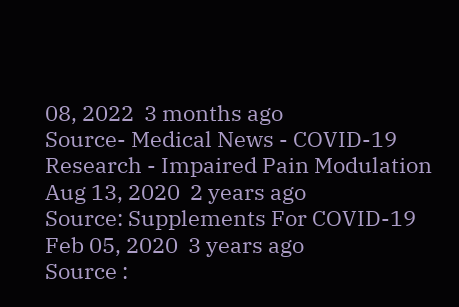08, 2022  3 months ago
Source- Medical News - COVID-19 Research - Impaired Pain Modulation
Aug 13, 2020  2 years ago
Source: Supplements For COVID-19
Feb 05, 2020  3 years ago
Source :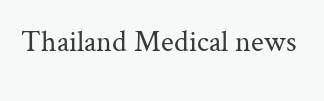Thailand Medical news